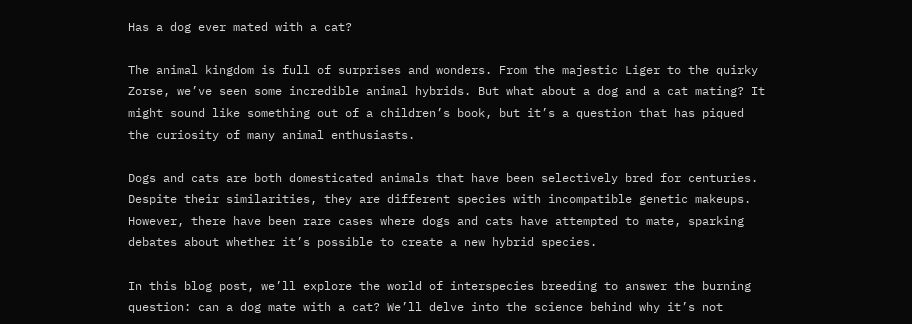Has a dog ever mated with a cat?

The animal kingdom is full of surprises and wonders. From the majestic Liger to the quirky Zorse, we’ve seen some incredible animal hybrids. But what about a dog and a cat mating? It might sound like something out of a children’s book, but it’s a question that has piqued the curiosity of many animal enthusiasts.

Dogs and cats are both domesticated animals that have been selectively bred for centuries. Despite their similarities, they are different species with incompatible genetic makeups. However, there have been rare cases where dogs and cats have attempted to mate, sparking debates about whether it’s possible to create a new hybrid species.

In this blog post, we’ll explore the world of interspecies breeding to answer the burning question: can a dog mate with a cat? We’ll delve into the science behind why it’s not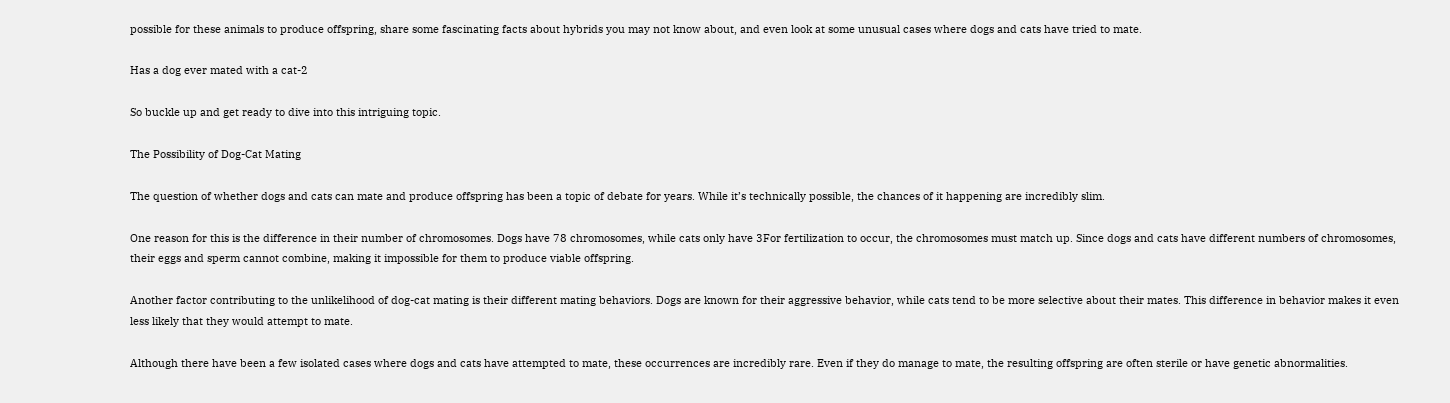possible for these animals to produce offspring, share some fascinating facts about hybrids you may not know about, and even look at some unusual cases where dogs and cats have tried to mate.

Has a dog ever mated with a cat-2

So buckle up and get ready to dive into this intriguing topic.

The Possibility of Dog-Cat Mating

The question of whether dogs and cats can mate and produce offspring has been a topic of debate for years. While it’s technically possible, the chances of it happening are incredibly slim.

One reason for this is the difference in their number of chromosomes. Dogs have 78 chromosomes, while cats only have 3For fertilization to occur, the chromosomes must match up. Since dogs and cats have different numbers of chromosomes, their eggs and sperm cannot combine, making it impossible for them to produce viable offspring.

Another factor contributing to the unlikelihood of dog-cat mating is their different mating behaviors. Dogs are known for their aggressive behavior, while cats tend to be more selective about their mates. This difference in behavior makes it even less likely that they would attempt to mate.

Although there have been a few isolated cases where dogs and cats have attempted to mate, these occurrences are incredibly rare. Even if they do manage to mate, the resulting offspring are often sterile or have genetic abnormalities.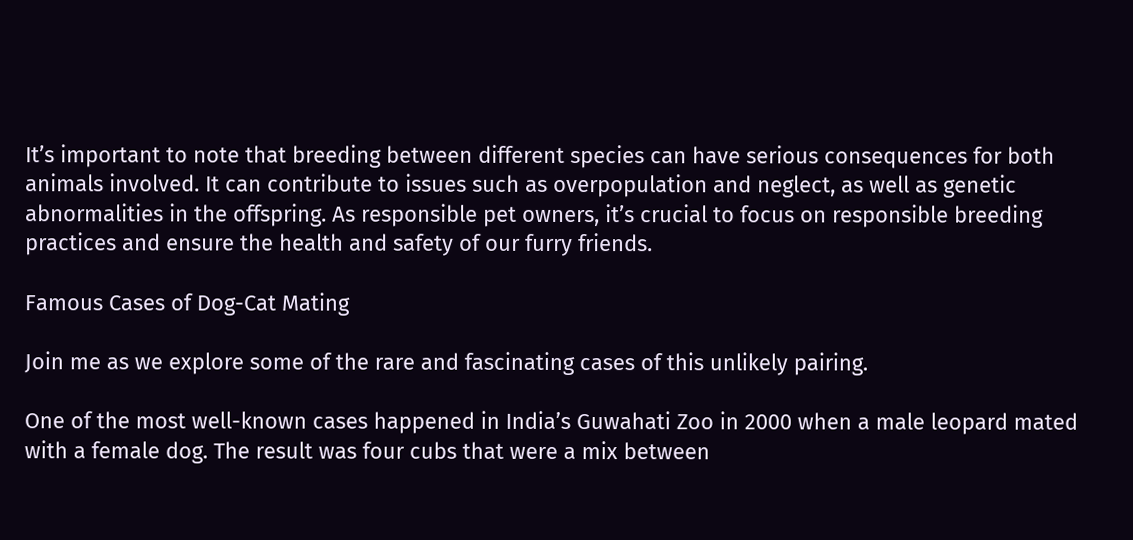It’s important to note that breeding between different species can have serious consequences for both animals involved. It can contribute to issues such as overpopulation and neglect, as well as genetic abnormalities in the offspring. As responsible pet owners, it’s crucial to focus on responsible breeding practices and ensure the health and safety of our furry friends.

Famous Cases of Dog-Cat Mating

Join me as we explore some of the rare and fascinating cases of this unlikely pairing.

One of the most well-known cases happened in India’s Guwahati Zoo in 2000 when a male leopard mated with a female dog. The result was four cubs that were a mix between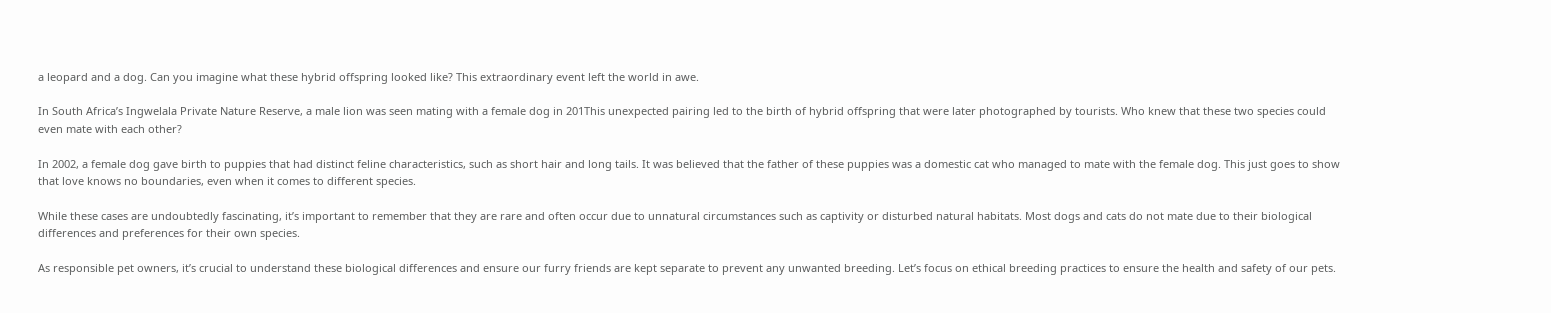a leopard and a dog. Can you imagine what these hybrid offspring looked like? This extraordinary event left the world in awe.

In South Africa’s Ingwelala Private Nature Reserve, a male lion was seen mating with a female dog in 201This unexpected pairing led to the birth of hybrid offspring that were later photographed by tourists. Who knew that these two species could even mate with each other?

In 2002, a female dog gave birth to puppies that had distinct feline characteristics, such as short hair and long tails. It was believed that the father of these puppies was a domestic cat who managed to mate with the female dog. This just goes to show that love knows no boundaries, even when it comes to different species.

While these cases are undoubtedly fascinating, it’s important to remember that they are rare and often occur due to unnatural circumstances such as captivity or disturbed natural habitats. Most dogs and cats do not mate due to their biological differences and preferences for their own species.

As responsible pet owners, it’s crucial to understand these biological differences and ensure our furry friends are kept separate to prevent any unwanted breeding. Let’s focus on ethical breeding practices to ensure the health and safety of our pets.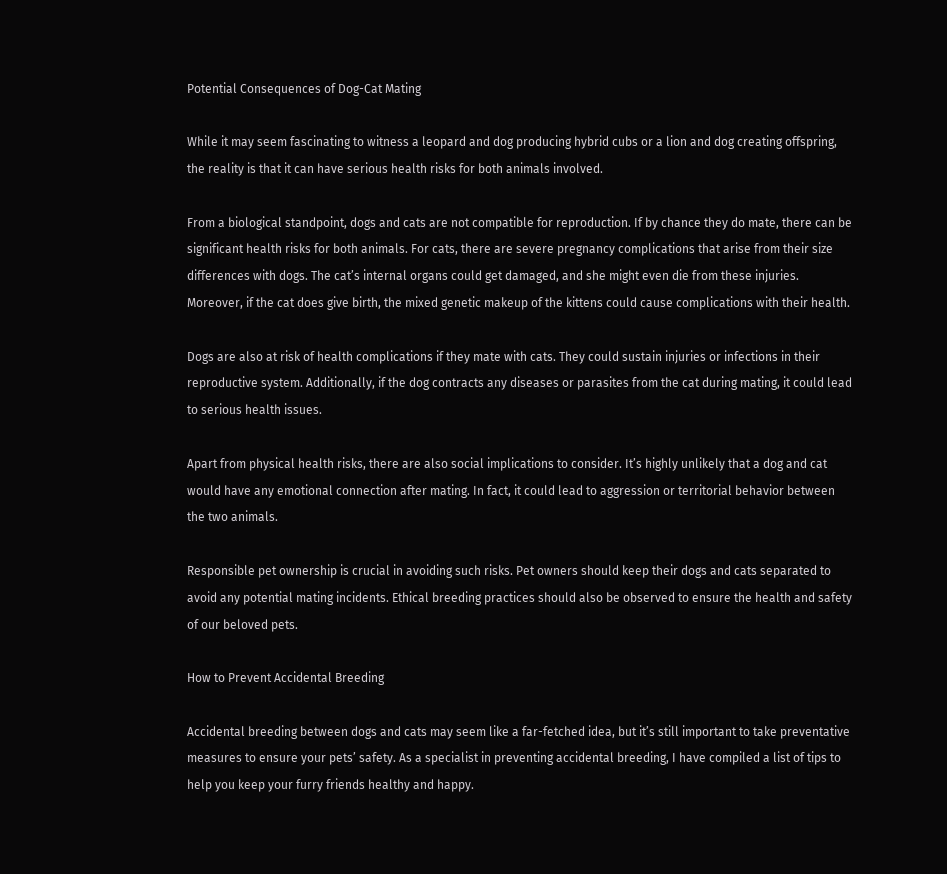Potential Consequences of Dog-Cat Mating

While it may seem fascinating to witness a leopard and dog producing hybrid cubs or a lion and dog creating offspring, the reality is that it can have serious health risks for both animals involved.

From a biological standpoint, dogs and cats are not compatible for reproduction. If by chance they do mate, there can be significant health risks for both animals. For cats, there are severe pregnancy complications that arise from their size differences with dogs. The cat’s internal organs could get damaged, and she might even die from these injuries. Moreover, if the cat does give birth, the mixed genetic makeup of the kittens could cause complications with their health.

Dogs are also at risk of health complications if they mate with cats. They could sustain injuries or infections in their reproductive system. Additionally, if the dog contracts any diseases or parasites from the cat during mating, it could lead to serious health issues.

Apart from physical health risks, there are also social implications to consider. It’s highly unlikely that a dog and cat would have any emotional connection after mating. In fact, it could lead to aggression or territorial behavior between the two animals.

Responsible pet ownership is crucial in avoiding such risks. Pet owners should keep their dogs and cats separated to avoid any potential mating incidents. Ethical breeding practices should also be observed to ensure the health and safety of our beloved pets.

How to Prevent Accidental Breeding

Accidental breeding between dogs and cats may seem like a far-fetched idea, but it’s still important to take preventative measures to ensure your pets’ safety. As a specialist in preventing accidental breeding, I have compiled a list of tips to help you keep your furry friends healthy and happy.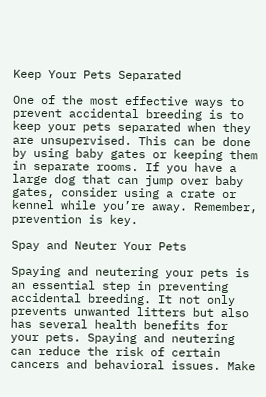Keep Your Pets Separated

One of the most effective ways to prevent accidental breeding is to keep your pets separated when they are unsupervised. This can be done by using baby gates or keeping them in separate rooms. If you have a large dog that can jump over baby gates, consider using a crate or kennel while you’re away. Remember, prevention is key.

Spay and Neuter Your Pets

Spaying and neutering your pets is an essential step in preventing accidental breeding. It not only prevents unwanted litters but also has several health benefits for your pets. Spaying and neutering can reduce the risk of certain cancers and behavioral issues. Make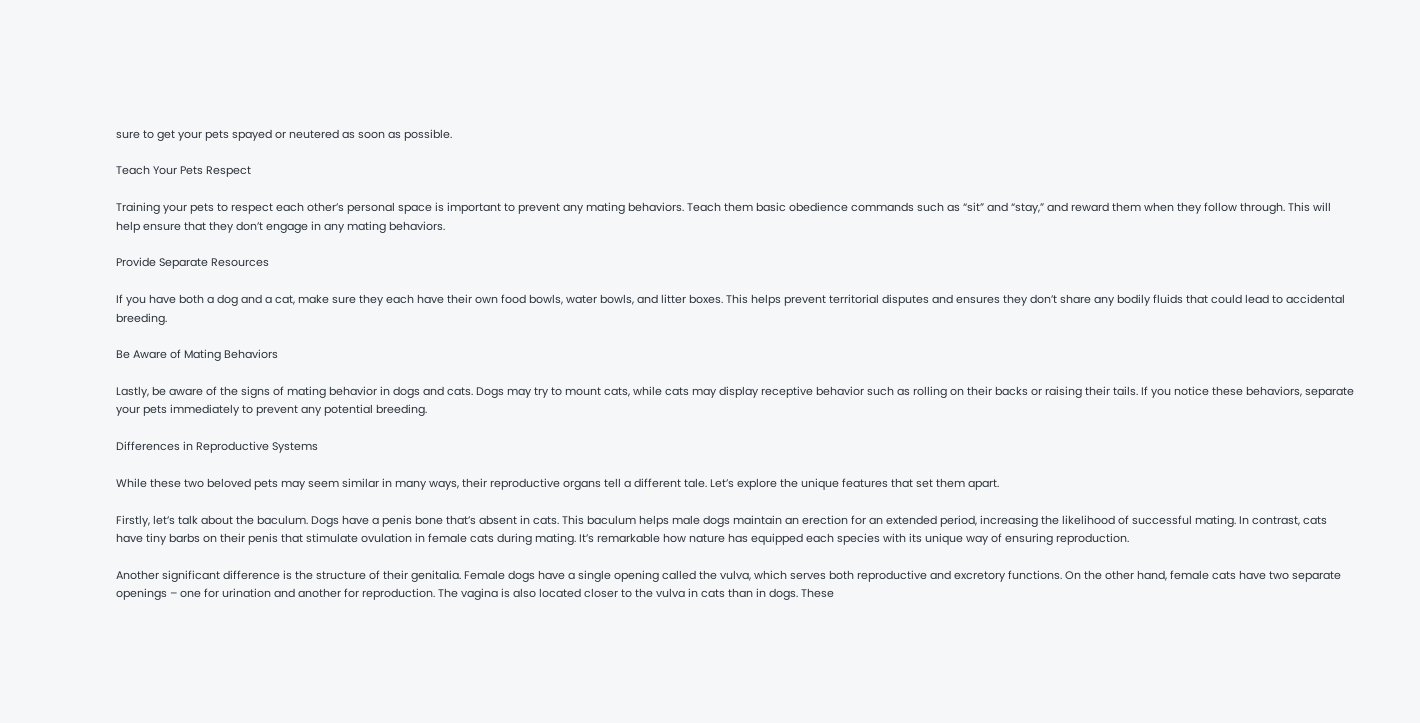sure to get your pets spayed or neutered as soon as possible.

Teach Your Pets Respect

Training your pets to respect each other’s personal space is important to prevent any mating behaviors. Teach them basic obedience commands such as “sit” and “stay,” and reward them when they follow through. This will help ensure that they don’t engage in any mating behaviors.

Provide Separate Resources

If you have both a dog and a cat, make sure they each have their own food bowls, water bowls, and litter boxes. This helps prevent territorial disputes and ensures they don’t share any bodily fluids that could lead to accidental breeding.

Be Aware of Mating Behaviors

Lastly, be aware of the signs of mating behavior in dogs and cats. Dogs may try to mount cats, while cats may display receptive behavior such as rolling on their backs or raising their tails. If you notice these behaviors, separate your pets immediately to prevent any potential breeding.

Differences in Reproductive Systems

While these two beloved pets may seem similar in many ways, their reproductive organs tell a different tale. Let’s explore the unique features that set them apart.

Firstly, let’s talk about the baculum. Dogs have a penis bone that’s absent in cats. This baculum helps male dogs maintain an erection for an extended period, increasing the likelihood of successful mating. In contrast, cats have tiny barbs on their penis that stimulate ovulation in female cats during mating. It’s remarkable how nature has equipped each species with its unique way of ensuring reproduction.

Another significant difference is the structure of their genitalia. Female dogs have a single opening called the vulva, which serves both reproductive and excretory functions. On the other hand, female cats have two separate openings – one for urination and another for reproduction. The vagina is also located closer to the vulva in cats than in dogs. These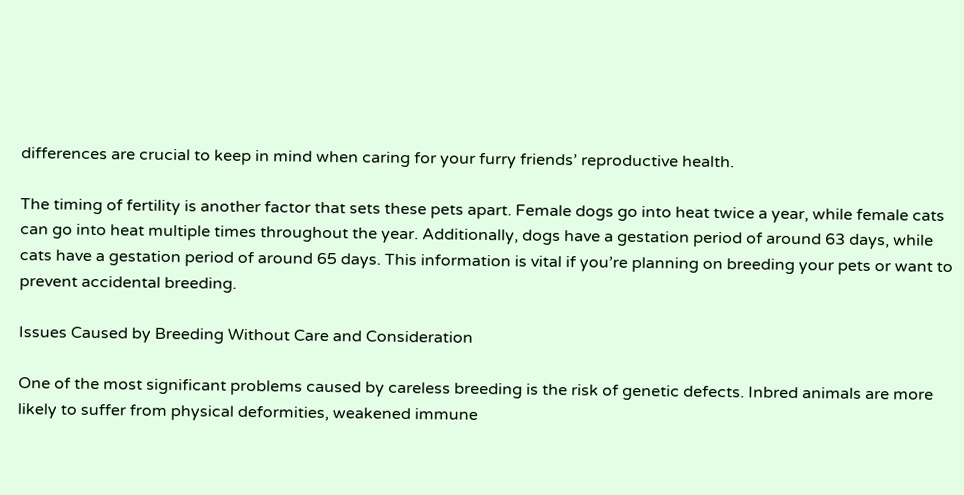differences are crucial to keep in mind when caring for your furry friends’ reproductive health.

The timing of fertility is another factor that sets these pets apart. Female dogs go into heat twice a year, while female cats can go into heat multiple times throughout the year. Additionally, dogs have a gestation period of around 63 days, while cats have a gestation period of around 65 days. This information is vital if you’re planning on breeding your pets or want to prevent accidental breeding.

Issues Caused by Breeding Without Care and Consideration

One of the most significant problems caused by careless breeding is the risk of genetic defects. Inbred animals are more likely to suffer from physical deformities, weakened immune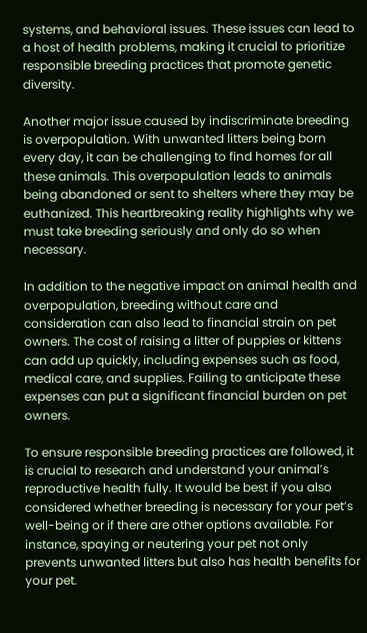systems, and behavioral issues. These issues can lead to a host of health problems, making it crucial to prioritize responsible breeding practices that promote genetic diversity.

Another major issue caused by indiscriminate breeding is overpopulation. With unwanted litters being born every day, it can be challenging to find homes for all these animals. This overpopulation leads to animals being abandoned or sent to shelters where they may be euthanized. This heartbreaking reality highlights why we must take breeding seriously and only do so when necessary.

In addition to the negative impact on animal health and overpopulation, breeding without care and consideration can also lead to financial strain on pet owners. The cost of raising a litter of puppies or kittens can add up quickly, including expenses such as food, medical care, and supplies. Failing to anticipate these expenses can put a significant financial burden on pet owners.

To ensure responsible breeding practices are followed, it is crucial to research and understand your animal’s reproductive health fully. It would be best if you also considered whether breeding is necessary for your pet’s well-being or if there are other options available. For instance, spaying or neutering your pet not only prevents unwanted litters but also has health benefits for your pet.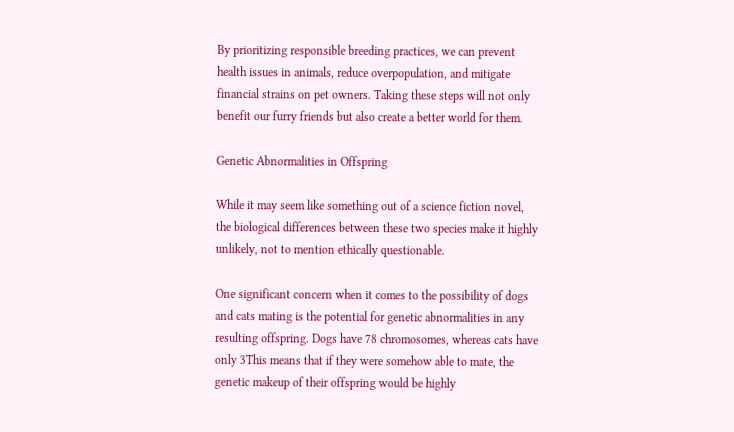By prioritizing responsible breeding practices, we can prevent health issues in animals, reduce overpopulation, and mitigate financial strains on pet owners. Taking these steps will not only benefit our furry friends but also create a better world for them.

Genetic Abnormalities in Offspring

While it may seem like something out of a science fiction novel, the biological differences between these two species make it highly unlikely, not to mention ethically questionable.

One significant concern when it comes to the possibility of dogs and cats mating is the potential for genetic abnormalities in any resulting offspring. Dogs have 78 chromosomes, whereas cats have only 3This means that if they were somehow able to mate, the genetic makeup of their offspring would be highly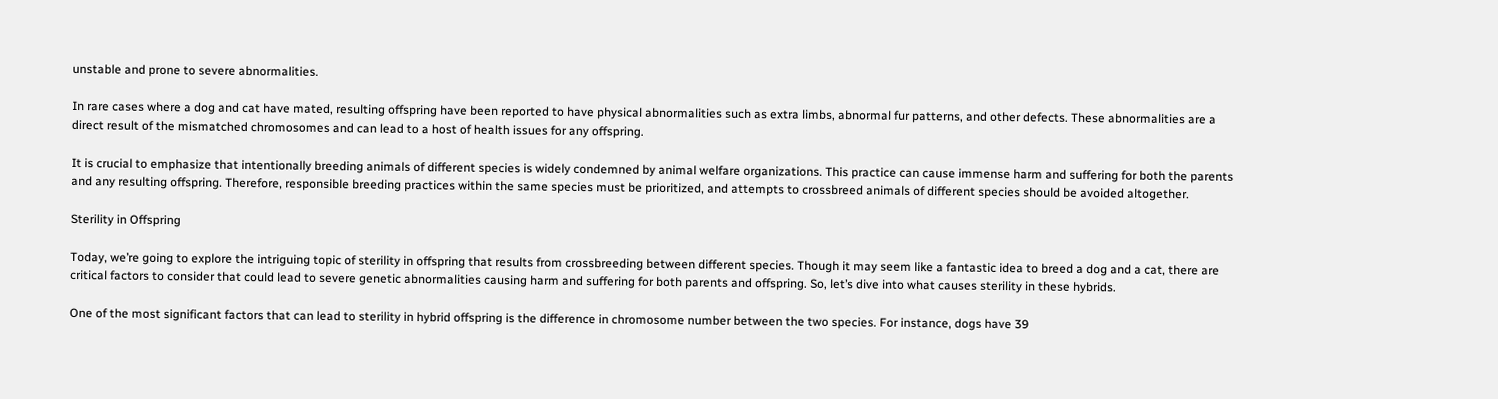unstable and prone to severe abnormalities.

In rare cases where a dog and cat have mated, resulting offspring have been reported to have physical abnormalities such as extra limbs, abnormal fur patterns, and other defects. These abnormalities are a direct result of the mismatched chromosomes and can lead to a host of health issues for any offspring.

It is crucial to emphasize that intentionally breeding animals of different species is widely condemned by animal welfare organizations. This practice can cause immense harm and suffering for both the parents and any resulting offspring. Therefore, responsible breeding practices within the same species must be prioritized, and attempts to crossbreed animals of different species should be avoided altogether.

Sterility in Offspring

Today, we’re going to explore the intriguing topic of sterility in offspring that results from crossbreeding between different species. Though it may seem like a fantastic idea to breed a dog and a cat, there are critical factors to consider that could lead to severe genetic abnormalities causing harm and suffering for both parents and offspring. So, let’s dive into what causes sterility in these hybrids.

One of the most significant factors that can lead to sterility in hybrid offspring is the difference in chromosome number between the two species. For instance, dogs have 39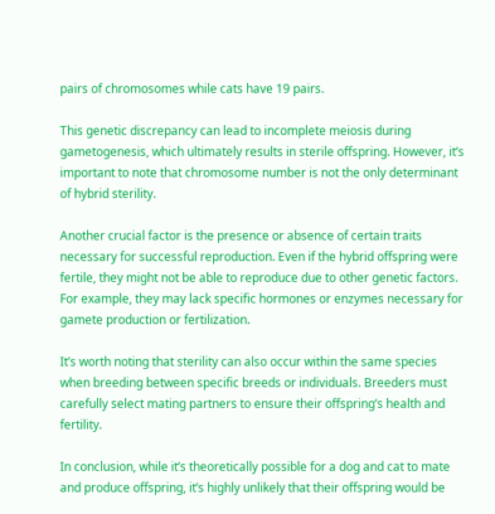pairs of chromosomes while cats have 19 pairs.

This genetic discrepancy can lead to incomplete meiosis during gametogenesis, which ultimately results in sterile offspring. However, it’s important to note that chromosome number is not the only determinant of hybrid sterility.

Another crucial factor is the presence or absence of certain traits necessary for successful reproduction. Even if the hybrid offspring were fertile, they might not be able to reproduce due to other genetic factors. For example, they may lack specific hormones or enzymes necessary for gamete production or fertilization.

It’s worth noting that sterility can also occur within the same species when breeding between specific breeds or individuals. Breeders must carefully select mating partners to ensure their offspring’s health and fertility.

In conclusion, while it’s theoretically possible for a dog and cat to mate and produce offspring, it’s highly unlikely that their offspring would be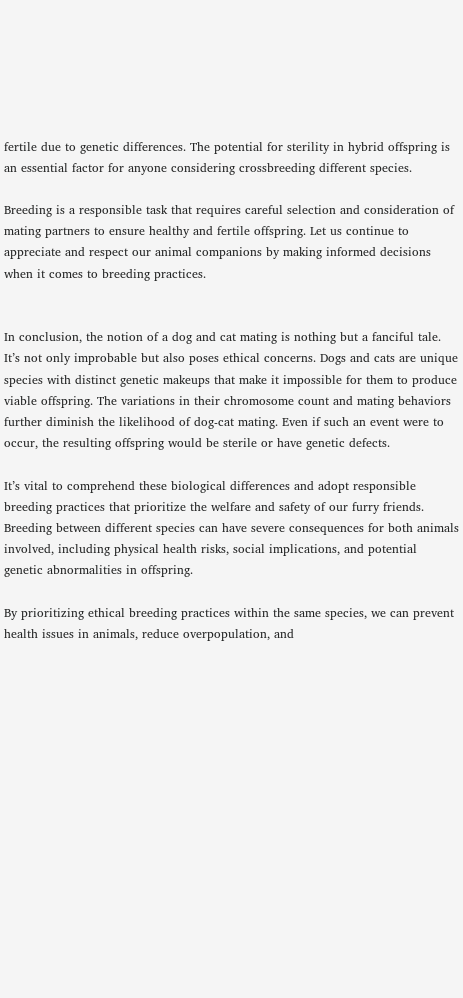fertile due to genetic differences. The potential for sterility in hybrid offspring is an essential factor for anyone considering crossbreeding different species.

Breeding is a responsible task that requires careful selection and consideration of mating partners to ensure healthy and fertile offspring. Let us continue to appreciate and respect our animal companions by making informed decisions when it comes to breeding practices.


In conclusion, the notion of a dog and cat mating is nothing but a fanciful tale. It’s not only improbable but also poses ethical concerns. Dogs and cats are unique species with distinct genetic makeups that make it impossible for them to produce viable offspring. The variations in their chromosome count and mating behaviors further diminish the likelihood of dog-cat mating. Even if such an event were to occur, the resulting offspring would be sterile or have genetic defects.

It’s vital to comprehend these biological differences and adopt responsible breeding practices that prioritize the welfare and safety of our furry friends. Breeding between different species can have severe consequences for both animals involved, including physical health risks, social implications, and potential genetic abnormalities in offspring.

By prioritizing ethical breeding practices within the same species, we can prevent health issues in animals, reduce overpopulation, and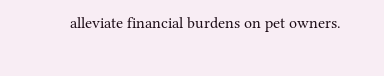alleviate financial burdens on pet owners.